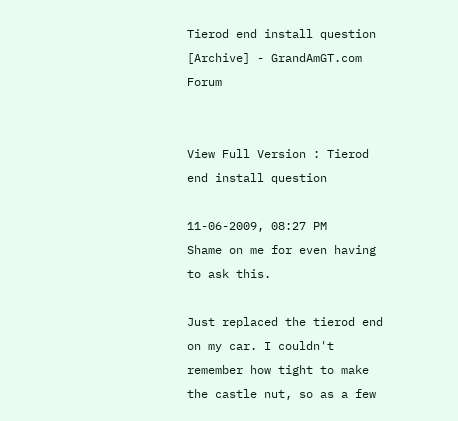Tierod end install question [Archive] - GrandAmGT.com Forum


View Full Version : Tierod end install question

11-06-2009, 08:27 PM
Shame on me for even having to ask this.

Just replaced the tierod end on my car. I couldn't remember how tight to make the castle nut, so as a few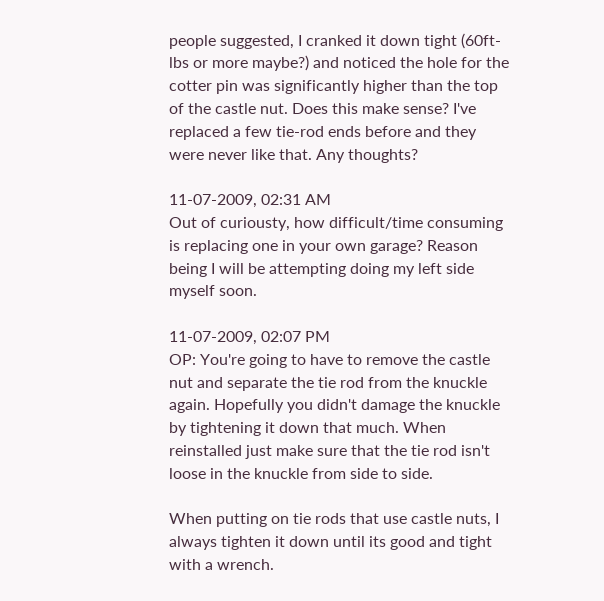people suggested, I cranked it down tight (60ft-lbs or more maybe?) and noticed the hole for the cotter pin was significantly higher than the top of the castle nut. Does this make sense? I've replaced a few tie-rod ends before and they were never like that. Any thoughts?

11-07-2009, 02:31 AM
Out of curiousty, how difficult/time consuming is replacing one in your own garage? Reason being I will be attempting doing my left side myself soon.

11-07-2009, 02:07 PM
OP: You're going to have to remove the castle nut and separate the tie rod from the knuckle again. Hopefully you didn't damage the knuckle by tightening it down that much. When reinstalled just make sure that the tie rod isn't loose in the knuckle from side to side.

When putting on tie rods that use castle nuts, I always tighten it down until its good and tight with a wrench.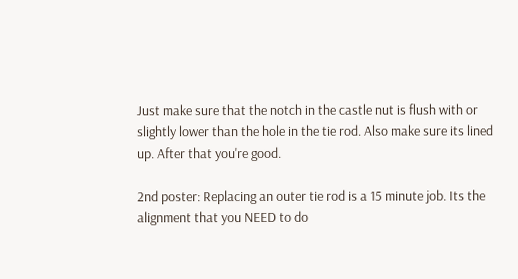Just make sure that the notch in the castle nut is flush with or slightly lower than the hole in the tie rod. Also make sure its lined up. After that you're good.

2nd poster: Replacing an outer tie rod is a 15 minute job. Its the alignment that you NEED to do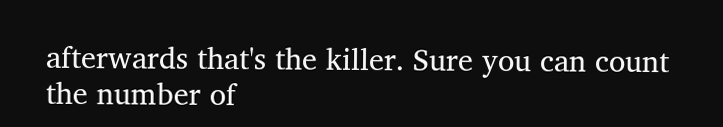afterwards that's the killer. Sure you can count the number of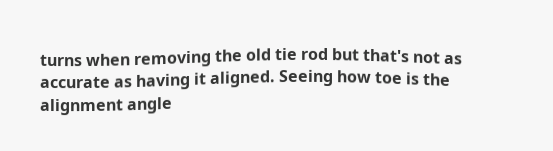turns when removing the old tie rod but that's not as accurate as having it aligned. Seeing how toe is the alignment angle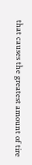that causes the greatest amount of tire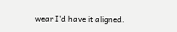wear I'd have it aligned.